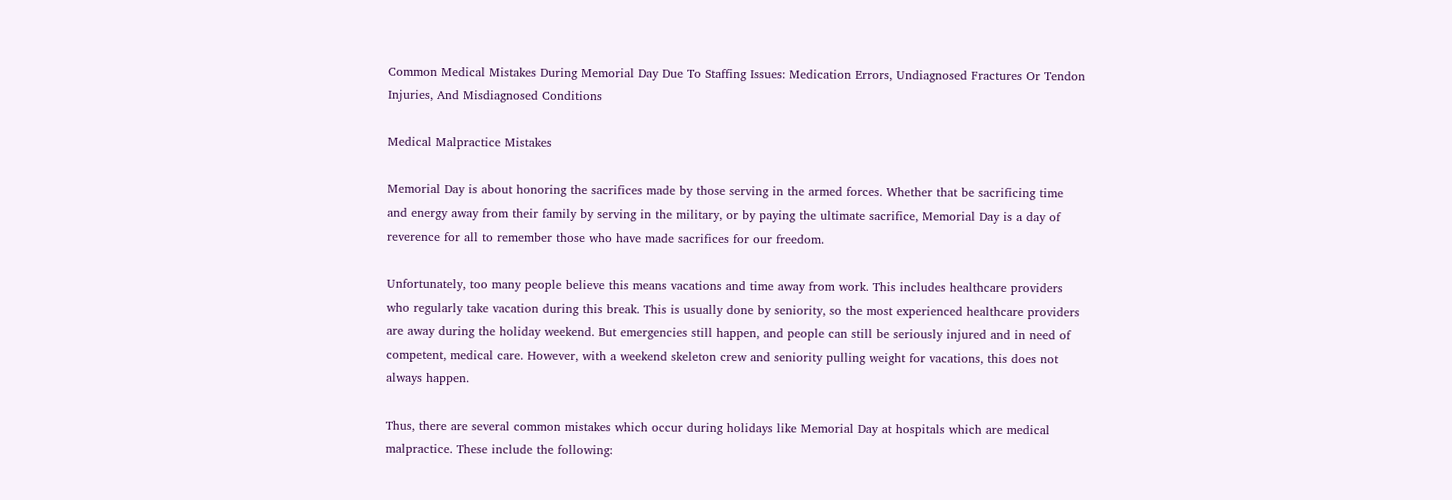Common Medical Mistakes During Memorial Day Due To Staffing Issues: Medication Errors, Undiagnosed Fractures Or Tendon Injuries, And Misdiagnosed Conditions

Medical Malpractice Mistakes

Memorial Day is about honoring the sacrifices made by those serving in the armed forces. Whether that be sacrificing time and energy away from their family by serving in the military, or by paying the ultimate sacrifice, Memorial Day is a day of reverence for all to remember those who have made sacrifices for our freedom.

Unfortunately, too many people believe this means vacations and time away from work. This includes healthcare providers who regularly take vacation during this break. This is usually done by seniority, so the most experienced healthcare providers are away during the holiday weekend. But emergencies still happen, and people can still be seriously injured and in need of competent, medical care. However, with a weekend skeleton crew and seniority pulling weight for vacations, this does not always happen.

Thus, there are several common mistakes which occur during holidays like Memorial Day at hospitals which are medical malpractice. These include the following: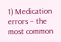1) Medication errors – the most common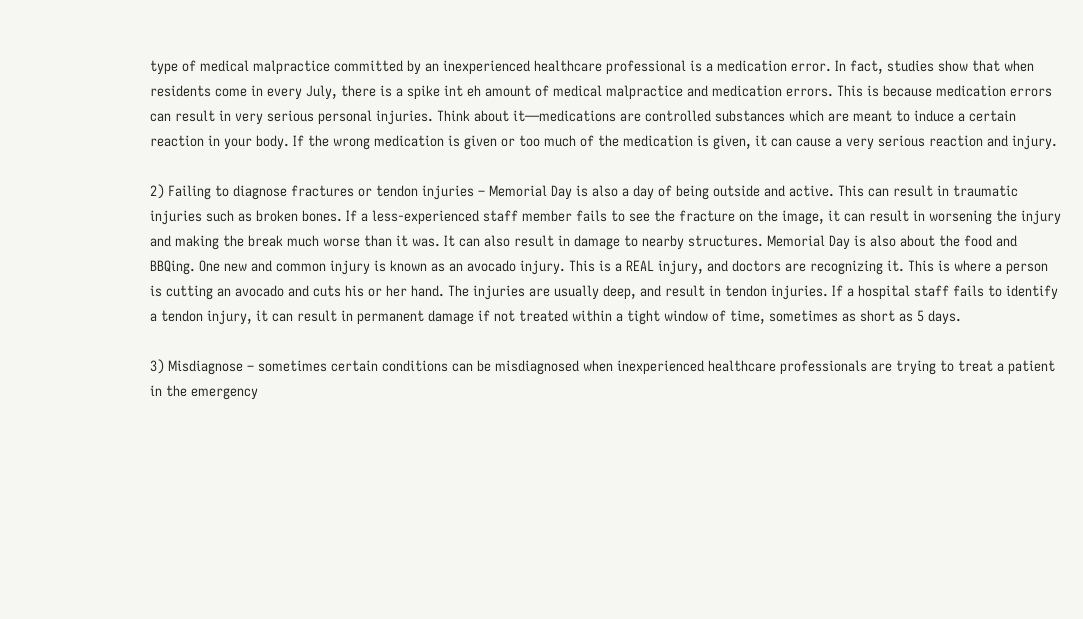type of medical malpractice committed by an inexperienced healthcare professional is a medication error. In fact, studies show that when residents come in every July, there is a spike int eh amount of medical malpractice and medication errors. This is because medication errors can result in very serious personal injuries. Think about it—medications are controlled substances which are meant to induce a certain reaction in your body. If the wrong medication is given or too much of the medication is given, it can cause a very serious reaction and injury.

2) Failing to diagnose fractures or tendon injuries – Memorial Day is also a day of being outside and active. This can result in traumatic injuries such as broken bones. If a less-experienced staff member fails to see the fracture on the image, it can result in worsening the injury and making the break much worse than it was. It can also result in damage to nearby structures. Memorial Day is also about the food and BBQing. One new and common injury is known as an avocado injury. This is a REAL injury, and doctors are recognizing it. This is where a person is cutting an avocado and cuts his or her hand. The injuries are usually deep, and result in tendon injuries. If a hospital staff fails to identify a tendon injury, it can result in permanent damage if not treated within a tight window of time, sometimes as short as 5 days.

3) Misdiagnose – sometimes certain conditions can be misdiagnosed when inexperienced healthcare professionals are trying to treat a patient in the emergency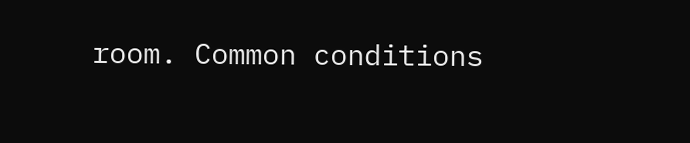room. Common conditions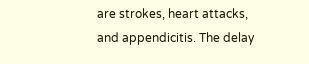are strokes, heart attacks, and appendicitis. The delay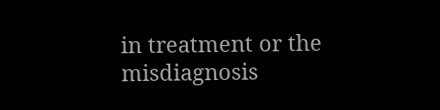in treatment or the misdiagnosis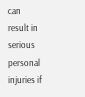can result in serious personal injuries if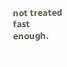not treated fast enough.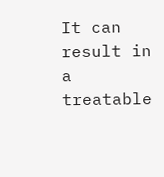It can result in a treatable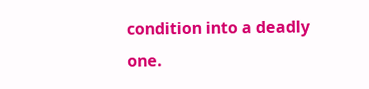condition into a deadly one.